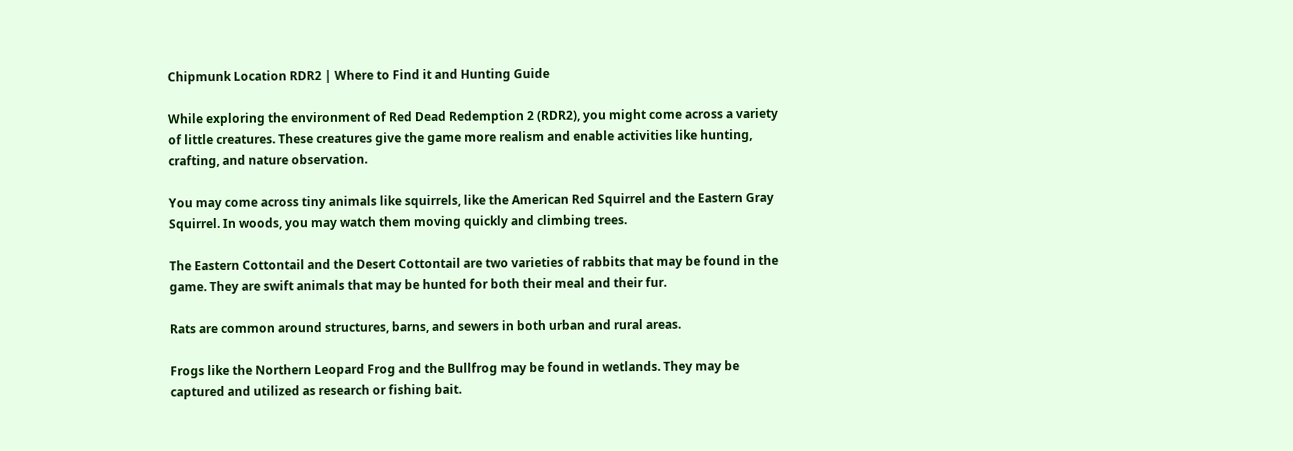Chipmunk Location RDR2 | Where to Find it and Hunting Guide

While exploring the environment of Red Dead Redemption 2 (RDR2), you might come across a variety of little creatures. These creatures give the game more realism and enable activities like hunting, crafting, and nature observation.

You may come across tiny animals like squirrels, like the American Red Squirrel and the Eastern Gray Squirrel. In woods, you may watch them moving quickly and climbing trees.

The Eastern Cottontail and the Desert Cottontail are two varieties of rabbits that may be found in the game. They are swift animals that may be hunted for both their meal and their fur.

Rats are common around structures, barns, and sewers in both urban and rural areas.

Frogs like the Northern Leopard Frog and the Bullfrog may be found in wetlands. They may be captured and utilized as research or fishing bait.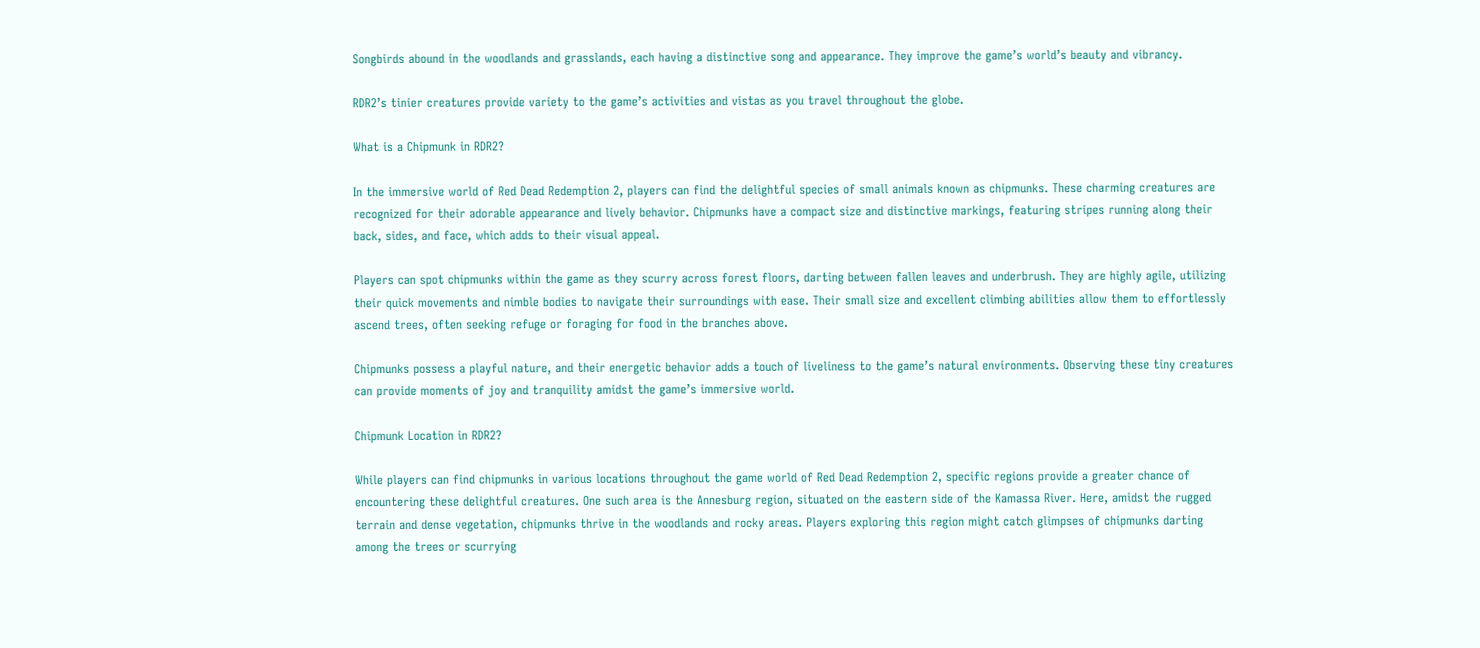Songbirds abound in the woodlands and grasslands, each having a distinctive song and appearance. They improve the game’s world’s beauty and vibrancy.

RDR2’s tinier creatures provide variety to the game’s activities and vistas as you travel throughout the globe.

What is a Chipmunk in RDR2?

In the immersive world of Red Dead Redemption 2, players can find the delightful species of small animals known as chipmunks. These charming creatures are recognized for their adorable appearance and lively behavior. Chipmunks have a compact size and distinctive markings, featuring stripes running along their back, sides, and face, which adds to their visual appeal.

Players can spot chipmunks within the game as they scurry across forest floors, darting between fallen leaves and underbrush. They are highly agile, utilizing their quick movements and nimble bodies to navigate their surroundings with ease. Their small size and excellent climbing abilities allow them to effortlessly ascend trees, often seeking refuge or foraging for food in the branches above.

Chipmunks possess a playful nature, and their energetic behavior adds a touch of liveliness to the game’s natural environments. Observing these tiny creatures can provide moments of joy and tranquility amidst the game’s immersive world.

Chipmunk Location in RDR2?

While players can find chipmunks in various locations throughout the game world of Red Dead Redemption 2, specific regions provide a greater chance of encountering these delightful creatures. One such area is the Annesburg region, situated on the eastern side of the Kamassa River. Here, amidst the rugged terrain and dense vegetation, chipmunks thrive in the woodlands and rocky areas. Players exploring this region might catch glimpses of chipmunks darting among the trees or scurrying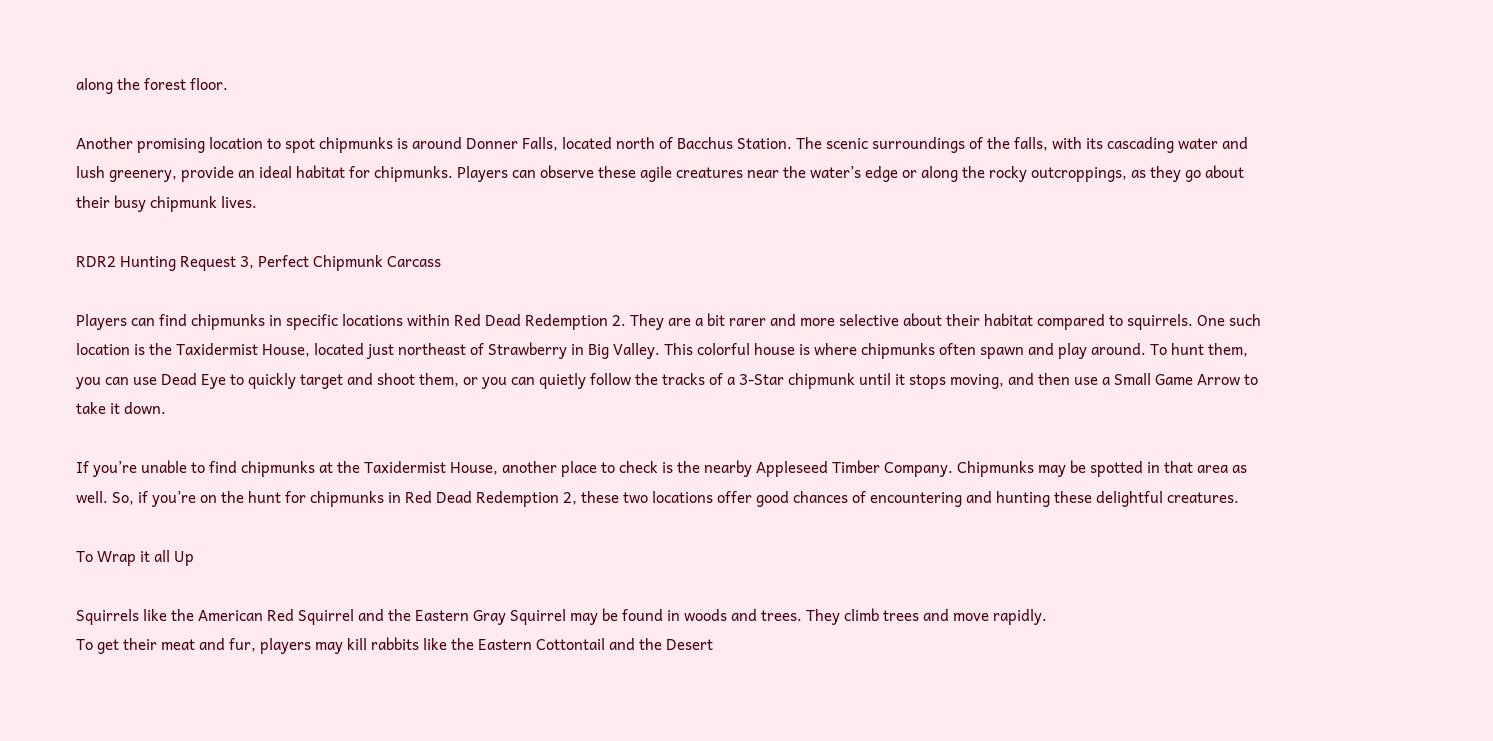along the forest floor.

Another promising location to spot chipmunks is around Donner Falls, located north of Bacchus Station. The scenic surroundings of the falls, with its cascading water and lush greenery, provide an ideal habitat for chipmunks. Players can observe these agile creatures near the water’s edge or along the rocky outcroppings, as they go about their busy chipmunk lives.

RDR2 Hunting Request 3, Perfect Chipmunk Carcass

Players can find chipmunks in specific locations within Red Dead Redemption 2. They are a bit rarer and more selective about their habitat compared to squirrels. One such location is the Taxidermist House, located just northeast of Strawberry in Big Valley. This colorful house is where chipmunks often spawn and play around. To hunt them, you can use Dead Eye to quickly target and shoot them, or you can quietly follow the tracks of a 3-Star chipmunk until it stops moving, and then use a Small Game Arrow to take it down.

If you’re unable to find chipmunks at the Taxidermist House, another place to check is the nearby Appleseed Timber Company. Chipmunks may be spotted in that area as well. So, if you’re on the hunt for chipmunks in Red Dead Redemption 2, these two locations offer good chances of encountering and hunting these delightful creatures.

To Wrap it all Up

Squirrels like the American Red Squirrel and the Eastern Gray Squirrel may be found in woods and trees. They climb trees and move rapidly.
To get their meat and fur, players may kill rabbits like the Eastern Cottontail and the Desert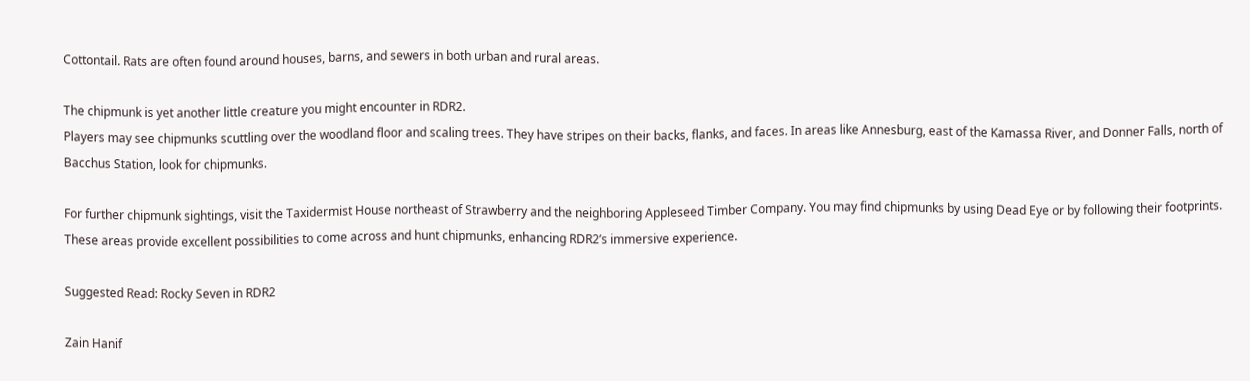Cottontail. Rats are often found around houses, barns, and sewers in both urban and rural areas.

The chipmunk is yet another little creature you might encounter in RDR2.
Players may see chipmunks scuttling over the woodland floor and scaling trees. They have stripes on their backs, flanks, and faces. In areas like Annesburg, east of the Kamassa River, and Donner Falls, north of Bacchus Station, look for chipmunks.

For further chipmunk sightings, visit the Taxidermist House northeast of Strawberry and the neighboring Appleseed Timber Company. You may find chipmunks by using Dead Eye or by following their footprints. These areas provide excellent possibilities to come across and hunt chipmunks, enhancing RDR2’s immersive experience.

Suggested Read: Rocky Seven in RDR2

Zain Hanif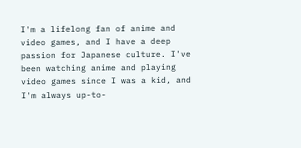I'm a lifelong fan of anime and video games, and I have a deep passion for Japanese culture. I've been watching anime and playing video games since I was a kid, and I'm always up-to-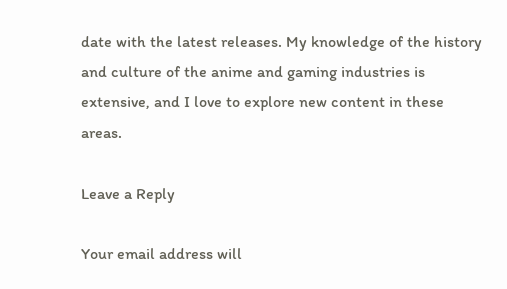date with the latest releases. My knowledge of the history and culture of the anime and gaming industries is extensive, and I love to explore new content in these areas.

Leave a Reply

Your email address will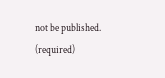not be published. (required)